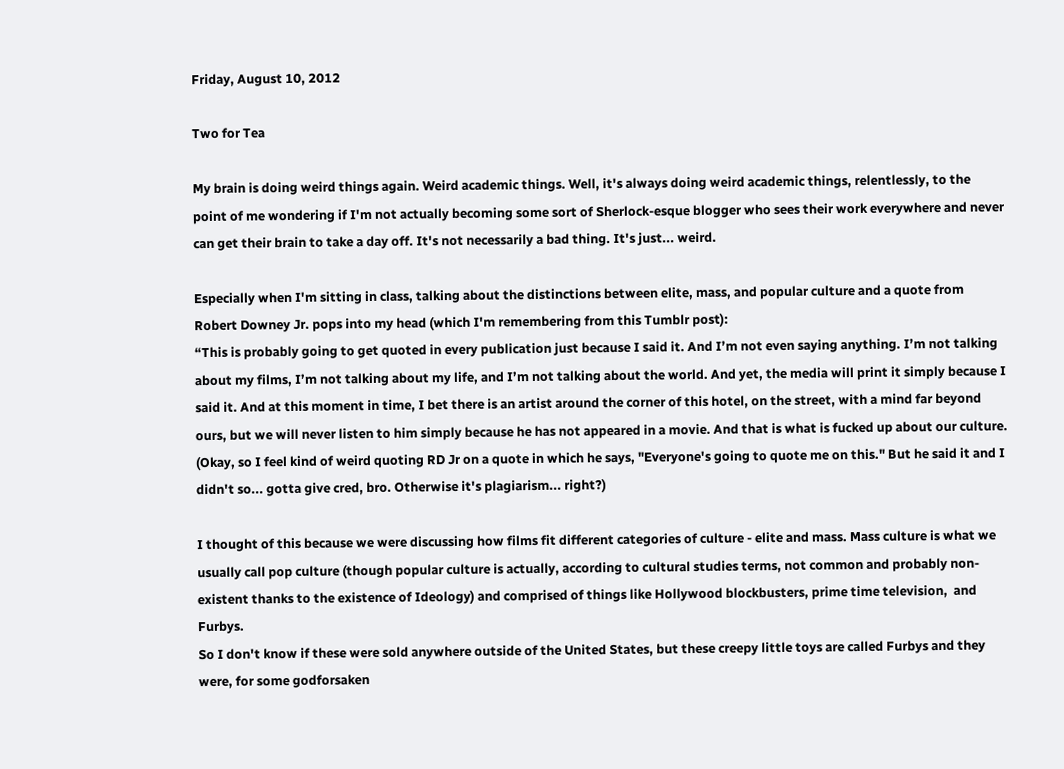Friday, August 10, 2012

Two for Tea

My brain is doing weird things again. Weird academic things. Well, it's always doing weird academic things, relentlessly, to the point of me wondering if I'm not actually becoming some sort of Sherlock-esque blogger who sees their work everywhere and never can get their brain to take a day off. It's not necessarily a bad thing. It's just... weird.

Especially when I'm sitting in class, talking about the distinctions between elite, mass, and popular culture and a quote from Robert Downey Jr. pops into my head (which I'm remembering from this Tumblr post):
“This is probably going to get quoted in every publication just because I said it. And I’m not even saying anything. I’m not talking about my films, I’m not talking about my life, and I’m not talking about the world. And yet, the media will print it simply because I said it. And at this moment in time, I bet there is an artist around the corner of this hotel, on the street, with a mind far beyond ours, but we will never listen to him simply because he has not appeared in a movie. And that is what is fucked up about our culture.
(Okay, so I feel kind of weird quoting RD Jr on a quote in which he says, "Everyone's going to quote me on this." But he said it and I didn't so... gotta give cred, bro. Otherwise it's plagiarism... right?)

I thought of this because we were discussing how films fit different categories of culture - elite and mass. Mass culture is what we usually call pop culture (though popular culture is actually, according to cultural studies terms, not common and probably non-existent thanks to the existence of Ideology) and comprised of things like Hollywood blockbusters, prime time television,  and Furbys.
So I don't know if these were sold anywhere outside of the United States, but these creepy little toys are called Furbys and they were, for some godforsaken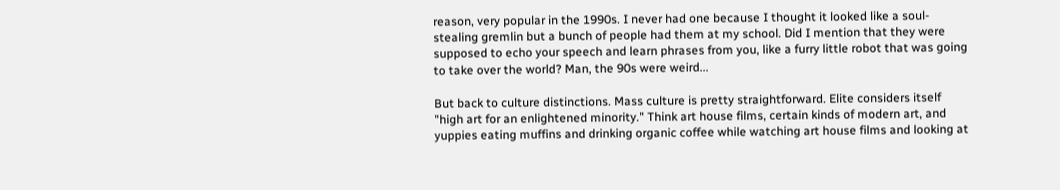reason, very popular in the 1990s. I never had one because I thought it looked like a soul-stealing gremlin but a bunch of people had them at my school. Did I mention that they were supposed to echo your speech and learn phrases from you, like a furry little robot that was going to take over the world? Man, the 90s were weird...

But back to culture distinctions. Mass culture is pretty straightforward. Elite considers itself "high art for an enlightened minority." Think art house films, certain kinds of modern art, and yuppies eating muffins and drinking organic coffee while watching art house films and looking at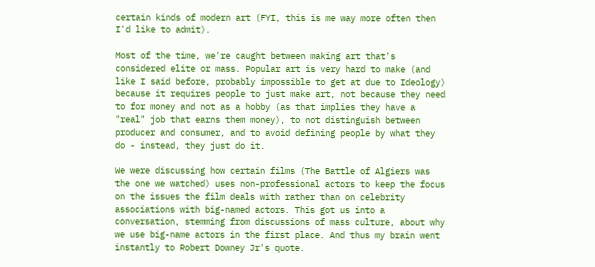certain kinds of modern art (FYI, this is me way more often then I'd like to admit).

Most of the time, we're caught between making art that's considered elite or mass. Popular art is very hard to make (and like I said before, probably impossible to get at due to Ideology) because it requires people to just make art, not because they need to for money and not as a hobby (as that implies they have a "real" job that earns them money), to not distinguish between producer and consumer, and to avoid defining people by what they do - instead, they just do it.

We were discussing how certain films (The Battle of Algiers was the one we watched) uses non-professional actors to keep the focus on the issues the film deals with rather than on celebrity associations with big-named actors. This got us into a conversation, stemming from discussions of mass culture, about why we use big-name actors in the first place. And thus my brain went instantly to Robert Downey Jr's quote.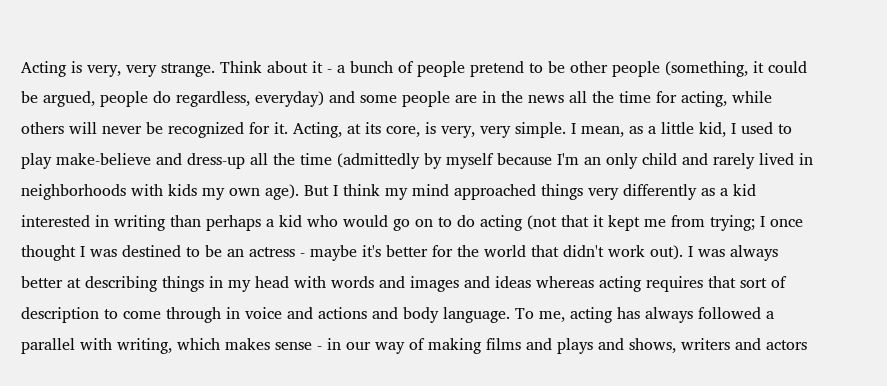Acting is very, very strange. Think about it - a bunch of people pretend to be other people (something, it could be argued, people do regardless, everyday) and some people are in the news all the time for acting, while others will never be recognized for it. Acting, at its core, is very, very simple. I mean, as a little kid, I used to play make-believe and dress-up all the time (admittedly by myself because I'm an only child and rarely lived in neighborhoods with kids my own age). But I think my mind approached things very differently as a kid interested in writing than perhaps a kid who would go on to do acting (not that it kept me from trying; I once thought I was destined to be an actress - maybe it's better for the world that didn't work out). I was always better at describing things in my head with words and images and ideas whereas acting requires that sort of description to come through in voice and actions and body language. To me, acting has always followed a parallel with writing, which makes sense - in our way of making films and plays and shows, writers and actors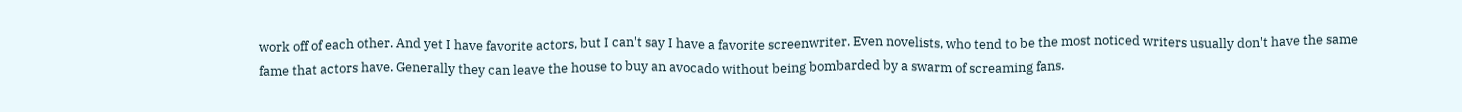work off of each other. And yet I have favorite actors, but I can't say I have a favorite screenwriter. Even novelists, who tend to be the most noticed writers usually don't have the same fame that actors have. Generally they can leave the house to buy an avocado without being bombarded by a swarm of screaming fans.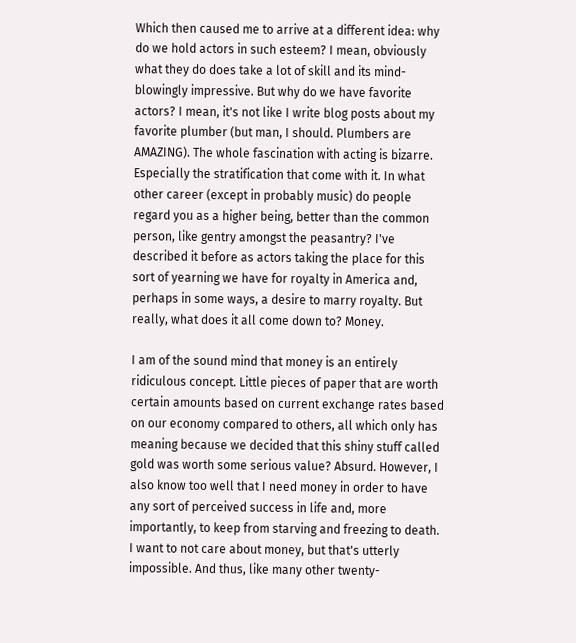Which then caused me to arrive at a different idea: why do we hold actors in such esteem? I mean, obviously what they do does take a lot of skill and its mind-blowingly impressive. But why do we have favorite actors? I mean, it's not like I write blog posts about my favorite plumber (but man, I should. Plumbers are AMAZING). The whole fascination with acting is bizarre. Especially the stratification that come with it. In what other career (except in probably music) do people regard you as a higher being, better than the common person, like gentry amongst the peasantry? I've described it before as actors taking the place for this sort of yearning we have for royalty in America and, perhaps in some ways, a desire to marry royalty. But really, what does it all come down to? Money.

I am of the sound mind that money is an entirely ridiculous concept. Little pieces of paper that are worth certain amounts based on current exchange rates based on our economy compared to others, all which only has meaning because we decided that this shiny stuff called gold was worth some serious value? Absurd. However, I also know too well that I need money in order to have any sort of perceived success in life and, more importantly, to keep from starving and freezing to death. I want to not care about money, but that's utterly impossible. And thus, like many other twenty-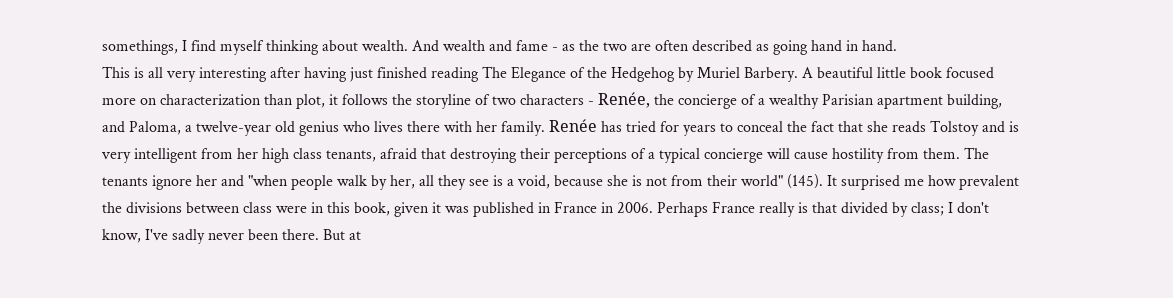somethings, I find myself thinking about wealth. And wealth and fame - as the two are often described as going hand in hand.
This is all very interesting after having just finished reading The Elegance of the Hedgehog by Muriel Barbery. A beautiful little book focused more on characterization than plot, it follows the storyline of two characters - Renée, the concierge of a wealthy Parisian apartment building, and Paloma, a twelve-year old genius who lives there with her family. Renée has tried for years to conceal the fact that she reads Tolstoy and is very intelligent from her high class tenants, afraid that destroying their perceptions of a typical concierge will cause hostility from them. The tenants ignore her and "when people walk by her, all they see is a void, because she is not from their world" (145). It surprised me how prevalent the divisions between class were in this book, given it was published in France in 2006. Perhaps France really is that divided by class; I don't know, I've sadly never been there. But at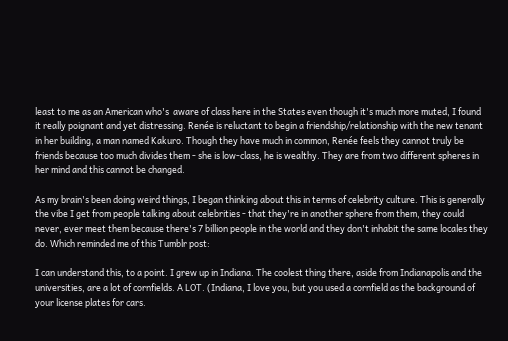least to me as an American who's  aware of class here in the States even though it's much more muted, I found it really poignant and yet distressing. Renée is reluctant to begin a friendship/relationship with the new tenant in her building, a man named Kakuro. Though they have much in common, Renée feels they cannot truly be friends because too much divides them - she is low-class, he is wealthy. They are from two different spheres in her mind and this cannot be changed.

As my brain's been doing weird things, I began thinking about this in terms of celebrity culture. This is generally the vibe I get from people talking about celebrities - that they're in another sphere from them, they could never, ever meet them because there's 7 billion people in the world and they don't inhabit the same locales they do. Which reminded me of this Tumblr post:

I can understand this, to a point. I grew up in Indiana. The coolest thing there, aside from Indianapolis and the universities, are a lot of cornfields. A LOT. (Indiana, I love you, but you used a cornfield as the background of your license plates for cars.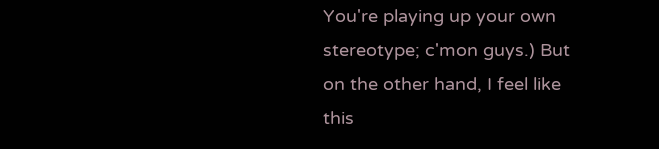You're playing up your own stereotype; c'mon guys.) But on the other hand, I feel like this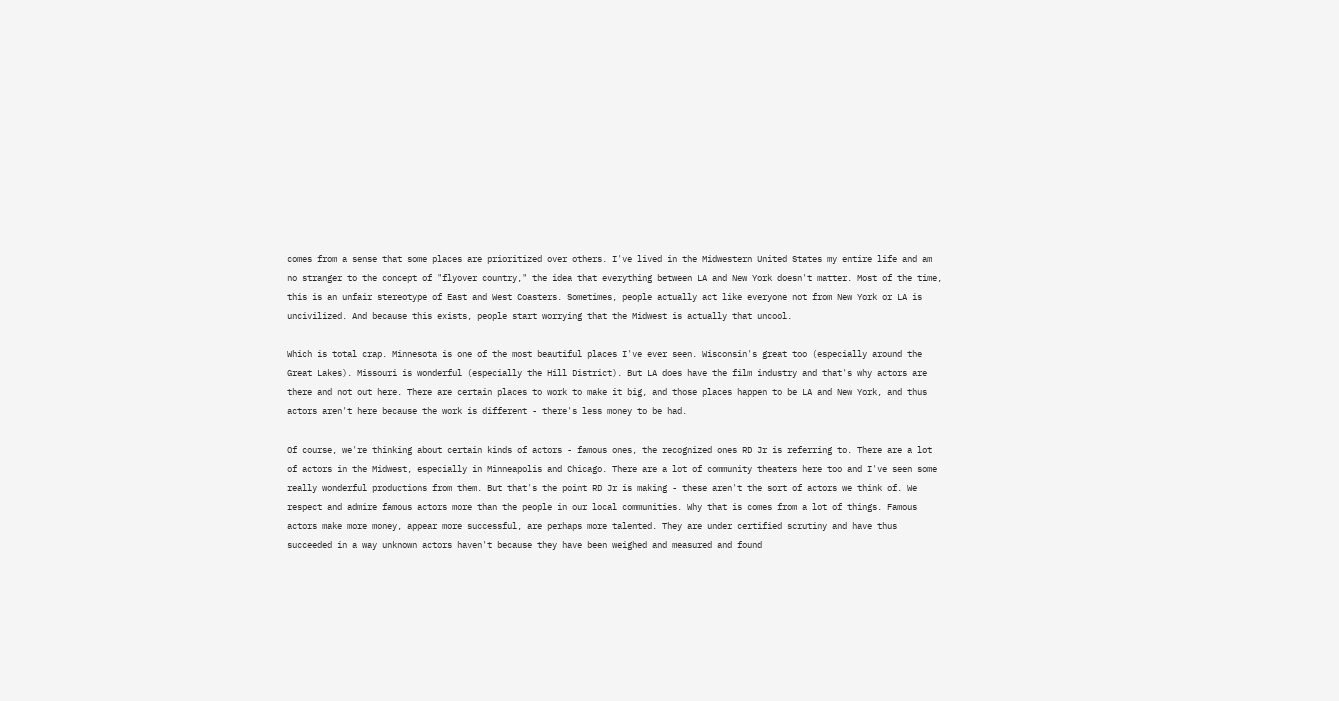comes from a sense that some places are prioritized over others. I've lived in the Midwestern United States my entire life and am no stranger to the concept of "flyover country," the idea that everything between LA and New York doesn't matter. Most of the time, this is an unfair stereotype of East and West Coasters. Sometimes, people actually act like everyone not from New York or LA is uncivilized. And because this exists, people start worrying that the Midwest is actually that uncool.

Which is total crap. Minnesota is one of the most beautiful places I've ever seen. Wisconsin's great too (especially around the Great Lakes). Missouri is wonderful (especially the Hill District). But LA does have the film industry and that's why actors are there and not out here. There are certain places to work to make it big, and those places happen to be LA and New York, and thus actors aren't here because the work is different - there's less money to be had.

Of course, we're thinking about certain kinds of actors - famous ones, the recognized ones RD Jr is referring to. There are a lot of actors in the Midwest, especially in Minneapolis and Chicago. There are a lot of community theaters here too and I've seen some really wonderful productions from them. But that's the point RD Jr is making - these aren't the sort of actors we think of. We respect and admire famous actors more than the people in our local communities. Why that is comes from a lot of things. Famous actors make more money, appear more successful, are perhaps more talented. They are under certified scrutiny and have thus succeeded in a way unknown actors haven't because they have been weighed and measured and found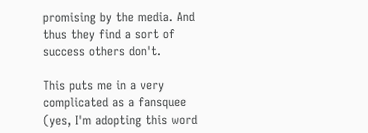promising by the media. And thus they find a sort of success others don't.

This puts me in a very complicated as a fansquee (yes, I'm adopting this word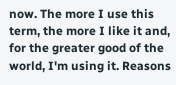now. The more I use this term, the more I like it and, for the greater good of the world, I'm using it. Reasons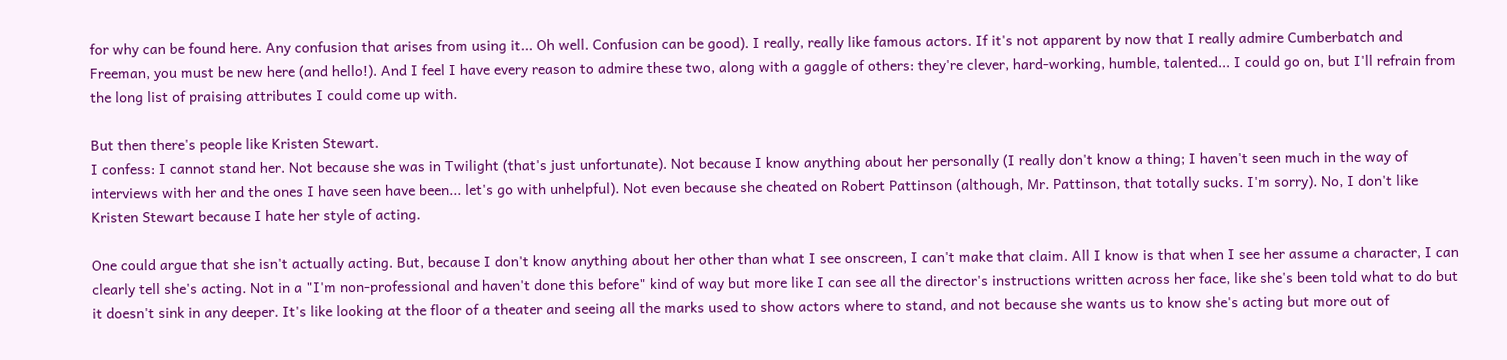for why can be found here. Any confusion that arises from using it... Oh well. Confusion can be good). I really, really like famous actors. If it's not apparent by now that I really admire Cumberbatch and Freeman, you must be new here (and hello!). And I feel I have every reason to admire these two, along with a gaggle of others: they're clever, hard-working, humble, talented... I could go on, but I'll refrain from the long list of praising attributes I could come up with.

But then there's people like Kristen Stewart.
I confess: I cannot stand her. Not because she was in Twilight (that's just unfortunate). Not because I know anything about her personally (I really don't know a thing; I haven't seen much in the way of interviews with her and the ones I have seen have been... let's go with unhelpful). Not even because she cheated on Robert Pattinson (although, Mr. Pattinson, that totally sucks. I'm sorry). No, I don't like Kristen Stewart because I hate her style of acting.

One could argue that she isn't actually acting. But, because I don't know anything about her other than what I see onscreen, I can't make that claim. All I know is that when I see her assume a character, I can clearly tell she's acting. Not in a "I'm non-professional and haven't done this before" kind of way but more like I can see all the director's instructions written across her face, like she's been told what to do but it doesn't sink in any deeper. It's like looking at the floor of a theater and seeing all the marks used to show actors where to stand, and not because she wants us to know she's acting but more out of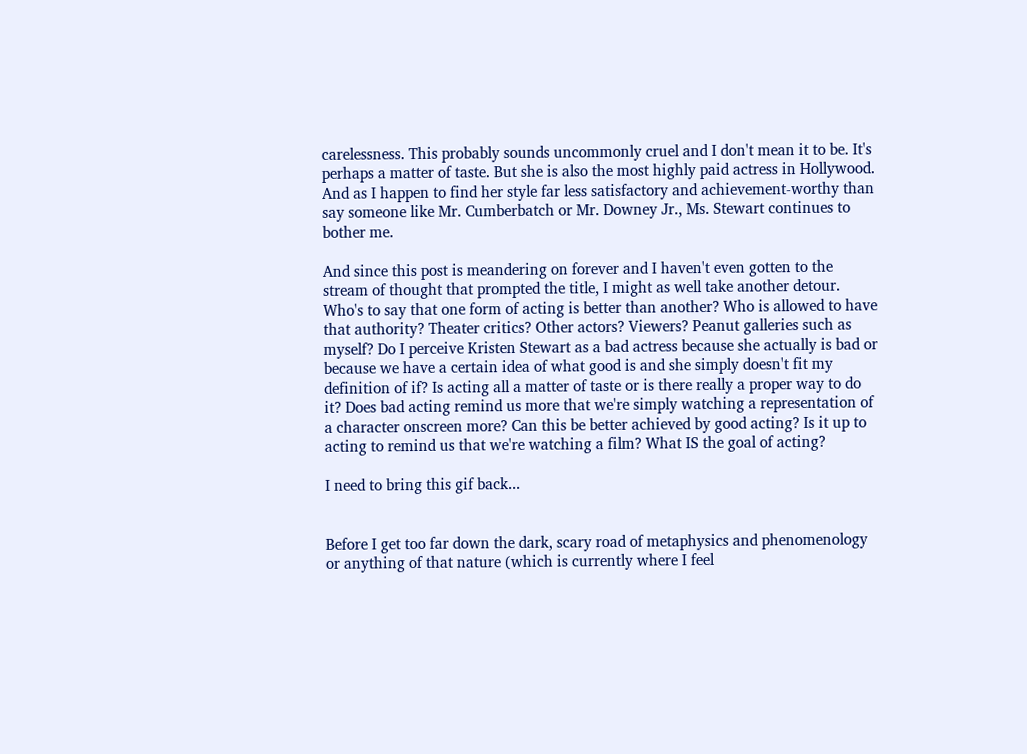carelessness. This probably sounds uncommonly cruel and I don't mean it to be. It's perhaps a matter of taste. But she is also the most highly paid actress in Hollywood. And as I happen to find her style far less satisfactory and achievement-worthy than say someone like Mr. Cumberbatch or Mr. Downey Jr., Ms. Stewart continues to bother me.

And since this post is meandering on forever and I haven't even gotten to the stream of thought that prompted the title, I might as well take another detour. Who's to say that one form of acting is better than another? Who is allowed to have that authority? Theater critics? Other actors? Viewers? Peanut galleries such as myself? Do I perceive Kristen Stewart as a bad actress because she actually is bad or because we have a certain idea of what good is and she simply doesn't fit my definition of if? Is acting all a matter of taste or is there really a proper way to do it? Does bad acting remind us more that we're simply watching a representation of a character onscreen more? Can this be better achieved by good acting? Is it up to acting to remind us that we're watching a film? What IS the goal of acting?

I need to bring this gif back...


Before I get too far down the dark, scary road of metaphysics and phenomenology or anything of that nature (which is currently where I feel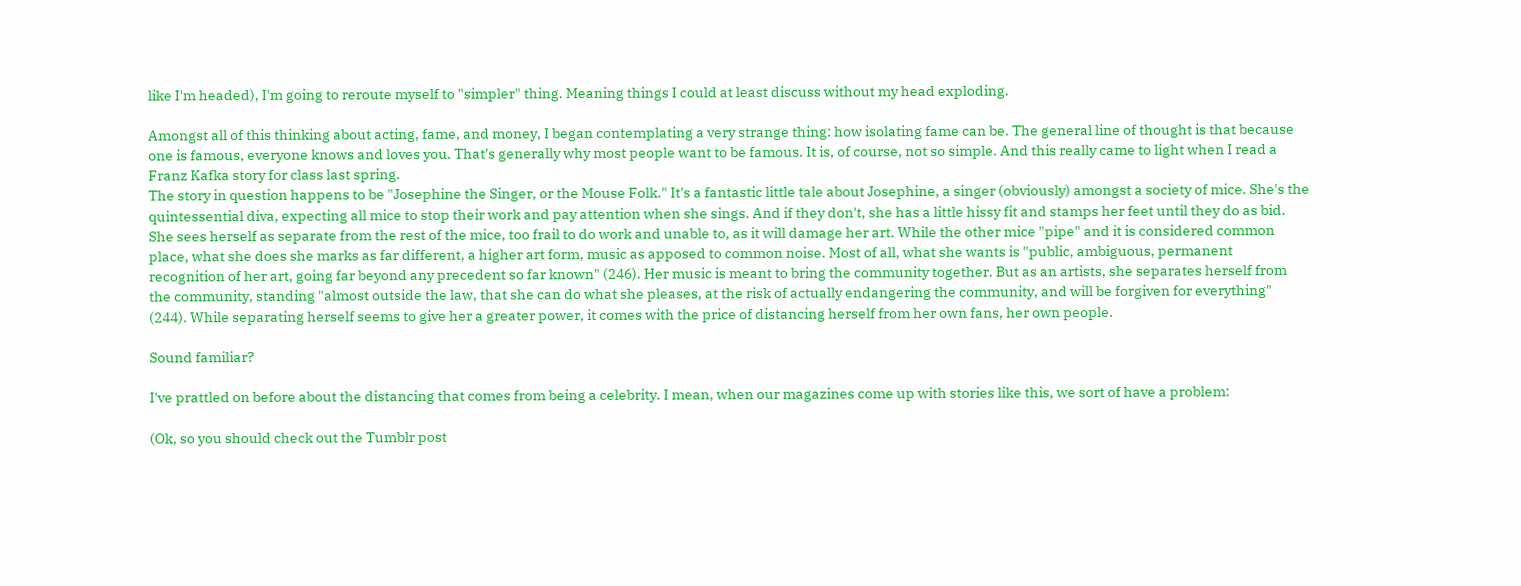like I'm headed), I'm going to reroute myself to "simpler" thing. Meaning things I could at least discuss without my head exploding.

Amongst all of this thinking about acting, fame, and money, I began contemplating a very strange thing: how isolating fame can be. The general line of thought is that because one is famous, everyone knows and loves you. That's generally why most people want to be famous. It is, of course, not so simple. And this really came to light when I read a Franz Kafka story for class last spring.
The story in question happens to be "Josephine the Singer, or the Mouse Folk." It's a fantastic little tale about Josephine, a singer (obviously) amongst a society of mice. She's the quintessential diva, expecting all mice to stop their work and pay attention when she sings. And if they don't, she has a little hissy fit and stamps her feet until they do as bid. She sees herself as separate from the rest of the mice, too frail to do work and unable to, as it will damage her art. While the other mice "pipe" and it is considered common place, what she does she marks as far different, a higher art form, music as apposed to common noise. Most of all, what she wants is "public, ambiguous, permanent recognition of her art, going far beyond any precedent so far known" (246). Her music is meant to bring the community together. But as an artists, she separates herself from the community, standing "almost outside the law, that she can do what she pleases, at the risk of actually endangering the community, and will be forgiven for everything" (244). While separating herself seems to give her a greater power, it comes with the price of distancing herself from her own fans, her own people.

Sound familiar?

I've prattled on before about the distancing that comes from being a celebrity. I mean, when our magazines come up with stories like this, we sort of have a problem:

(Ok, so you should check out the Tumblr post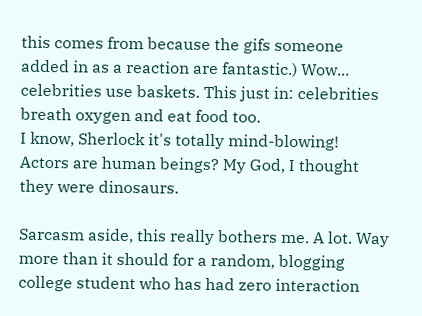this comes from because the gifs someone added in as a reaction are fantastic.) Wow... celebrities use baskets. This just in: celebrities breath oxygen and eat food too.
I know, Sherlock it's totally mind-blowing! Actors are human beings? My God, I thought they were dinosaurs.

Sarcasm aside, this really bothers me. A lot. Way more than it should for a random, blogging college student who has had zero interaction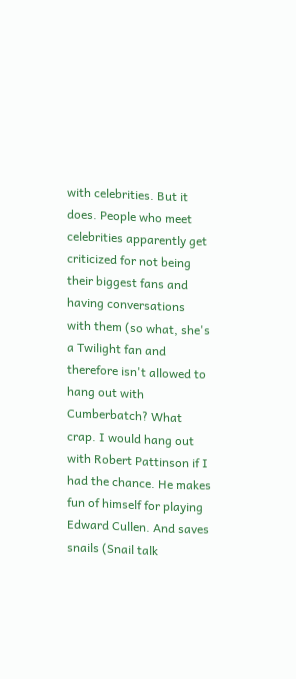with celebrities. But it does. People who meet celebrities apparently get criticized for not being their biggest fans and having conversations with them (so what, she's a Twilight fan and therefore isn't allowed to hang out with Cumberbatch? What crap. I would hang out with Robert Pattinson if I had the chance. He makes fun of himself for playing Edward Cullen. And saves snails (Snail talk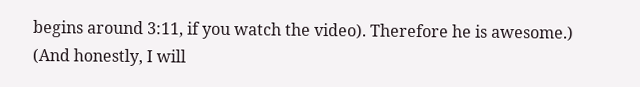begins around 3:11, if you watch the video). Therefore he is awesome.) (And honestly, I will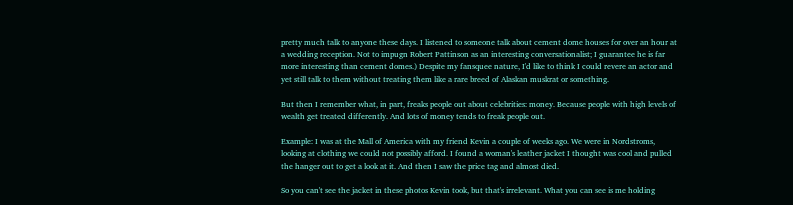pretty much talk to anyone these days. I listened to someone talk about cement dome houses for over an hour at a wedding reception. Not to impugn Robert Pattinson as an interesting conversationalist; I guarantee he is far more interesting than cement domes.) Despite my fansquee nature, I'd like to think I could revere an actor and yet still talk to them without treating them like a rare breed of Alaskan muskrat or something.

But then I remember what, in part, freaks people out about celebrities: money. Because people with high levels of wealth get treated differently. And lots of money tends to freak people out.

Example: I was at the Mall of America with my friend Kevin a couple of weeks ago. We were in Nordstroms, looking at clothing we could not possibly afford. I found a woman's leather jacket I thought was cool and pulled the hanger out to get a look at it. And then I saw the price tag and almost died.

So you can't see the jacket in these photos Kevin took, but that's irrelevant. What you can see is me holding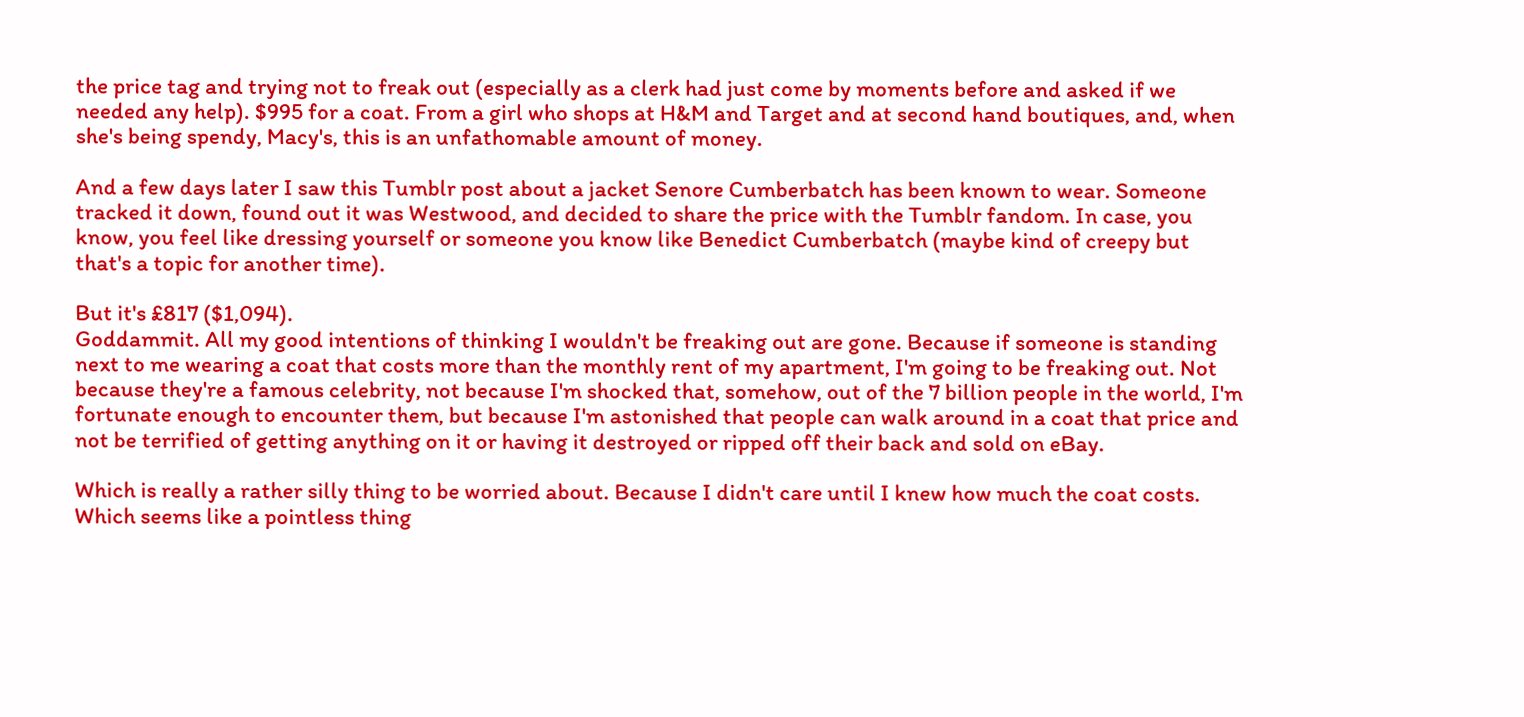the price tag and trying not to freak out (especially as a clerk had just come by moments before and asked if we needed any help). $995 for a coat. From a girl who shops at H&M and Target and at second hand boutiques, and, when she's being spendy, Macy's, this is an unfathomable amount of money.

And a few days later I saw this Tumblr post about a jacket Senore Cumberbatch has been known to wear. Someone tracked it down, found out it was Westwood, and decided to share the price with the Tumblr fandom. In case, you know, you feel like dressing yourself or someone you know like Benedict Cumberbatch (maybe kind of creepy but that's a topic for another time).

But it's £817 ($1,094).
Goddammit. All my good intentions of thinking I wouldn't be freaking out are gone. Because if someone is standing next to me wearing a coat that costs more than the monthly rent of my apartment, I'm going to be freaking out. Not because they're a famous celebrity, not because I'm shocked that, somehow, out of the 7 billion people in the world, I'm fortunate enough to encounter them, but because I'm astonished that people can walk around in a coat that price and not be terrified of getting anything on it or having it destroyed or ripped off their back and sold on eBay.

Which is really a rather silly thing to be worried about. Because I didn't care until I knew how much the coat costs. Which seems like a pointless thing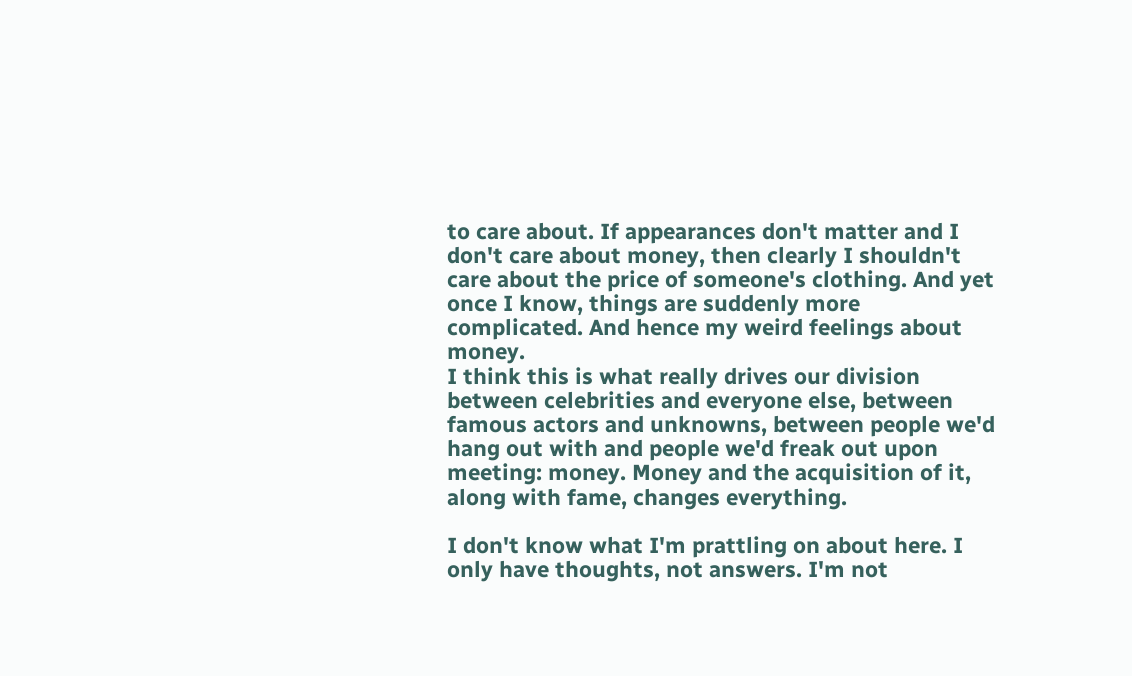to care about. If appearances don't matter and I don't care about money, then clearly I shouldn't care about the price of someone's clothing. And yet once I know, things are suddenly more complicated. And hence my weird feelings about money.
I think this is what really drives our division between celebrities and everyone else, between famous actors and unknowns, between people we'd hang out with and people we'd freak out upon meeting: money. Money and the acquisition of it, along with fame, changes everything.

I don't know what I'm prattling on about here. I only have thoughts, not answers. I'm not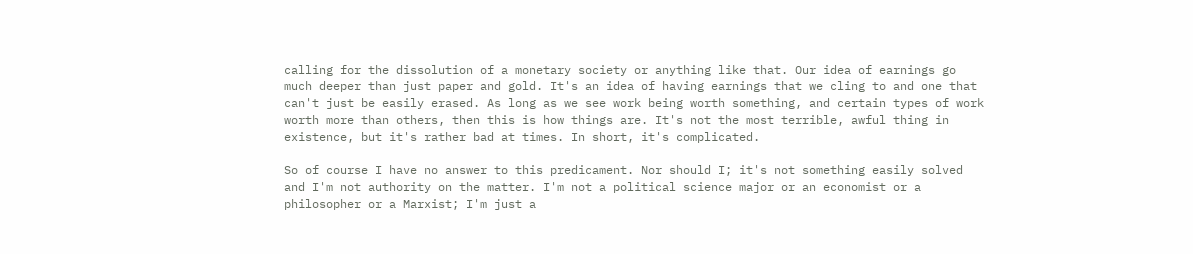calling for the dissolution of a monetary society or anything like that. Our idea of earnings go much deeper than just paper and gold. It's an idea of having earnings that we cling to and one that can't just be easily erased. As long as we see work being worth something, and certain types of work worth more than others, then this is how things are. It's not the most terrible, awful thing in existence, but it's rather bad at times. In short, it's complicated.

So of course I have no answer to this predicament. Nor should I; it's not something easily solved and I'm not authority on the matter. I'm not a political science major or an economist or a philosopher or a Marxist; I'm just a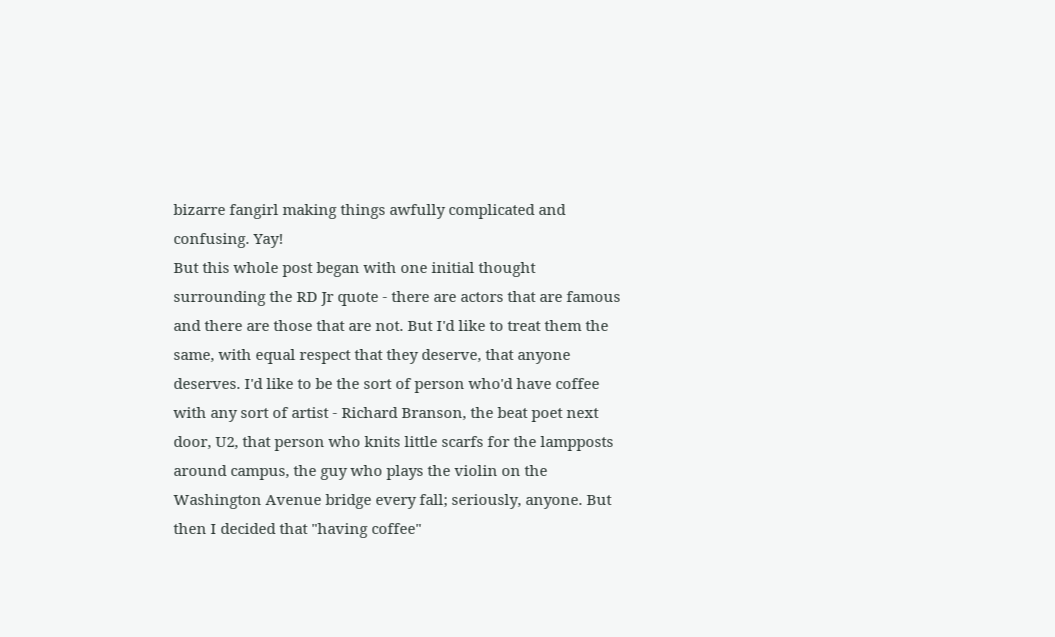bizarre fangirl making things awfully complicated and confusing. Yay!
But this whole post began with one initial thought surrounding the RD Jr quote - there are actors that are famous and there are those that are not. But I'd like to treat them the same, with equal respect that they deserve, that anyone deserves. I'd like to be the sort of person who'd have coffee with any sort of artist - Richard Branson, the beat poet next door, U2, that person who knits little scarfs for the lampposts around campus, the guy who plays the violin on the Washington Avenue bridge every fall; seriously, anyone. But then I decided that "having coffee"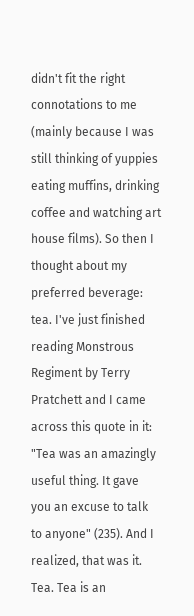didn't fit the right connotations to me (mainly because I was still thinking of yuppies eating muffins, drinking coffee and watching art house films). So then I thought about my preferred beverage: tea. I've just finished reading Monstrous Regiment by Terry Pratchett and I came across this quote in it: "Tea was an amazingly useful thing. It gave you an excuse to talk to anyone" (235). And I realized, that was it. Tea. Tea is an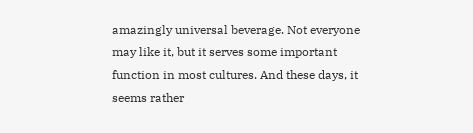amazingly universal beverage. Not everyone may like it, but it serves some important function in most cultures. And these days, it seems rather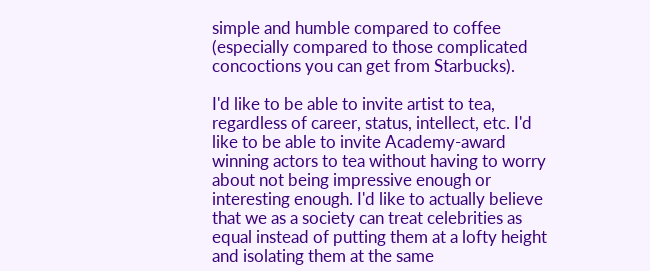simple and humble compared to coffee (especially compared to those complicated concoctions you can get from Starbucks).

I'd like to be able to invite artist to tea, regardless of career, status, intellect, etc. I'd like to be able to invite Academy-award winning actors to tea without having to worry about not being impressive enough or interesting enough. I'd like to actually believe that we as a society can treat celebrities as equal instead of putting them at a lofty height and isolating them at the same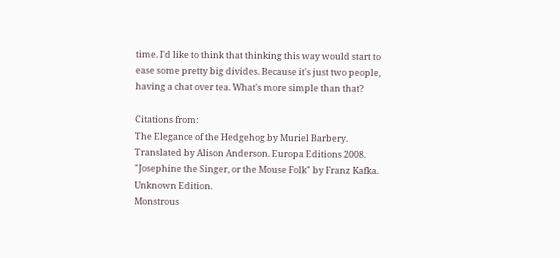time. I'd like to think that thinking this way would start to ease some pretty big divides. Because it's just two people, having a chat over tea. What's more simple than that?

Citations from:
The Elegance of the Hedgehog by Muriel Barbery. Translated by Alison Anderson. Europa Editions 2008.
"Josephine the Singer, or the Mouse Folk" by Franz Kafka. Unknown Edition.
Monstrous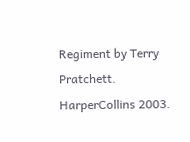Regiment by Terry Pratchett. HarperCollins 2003.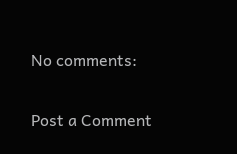No comments:

Post a Comment